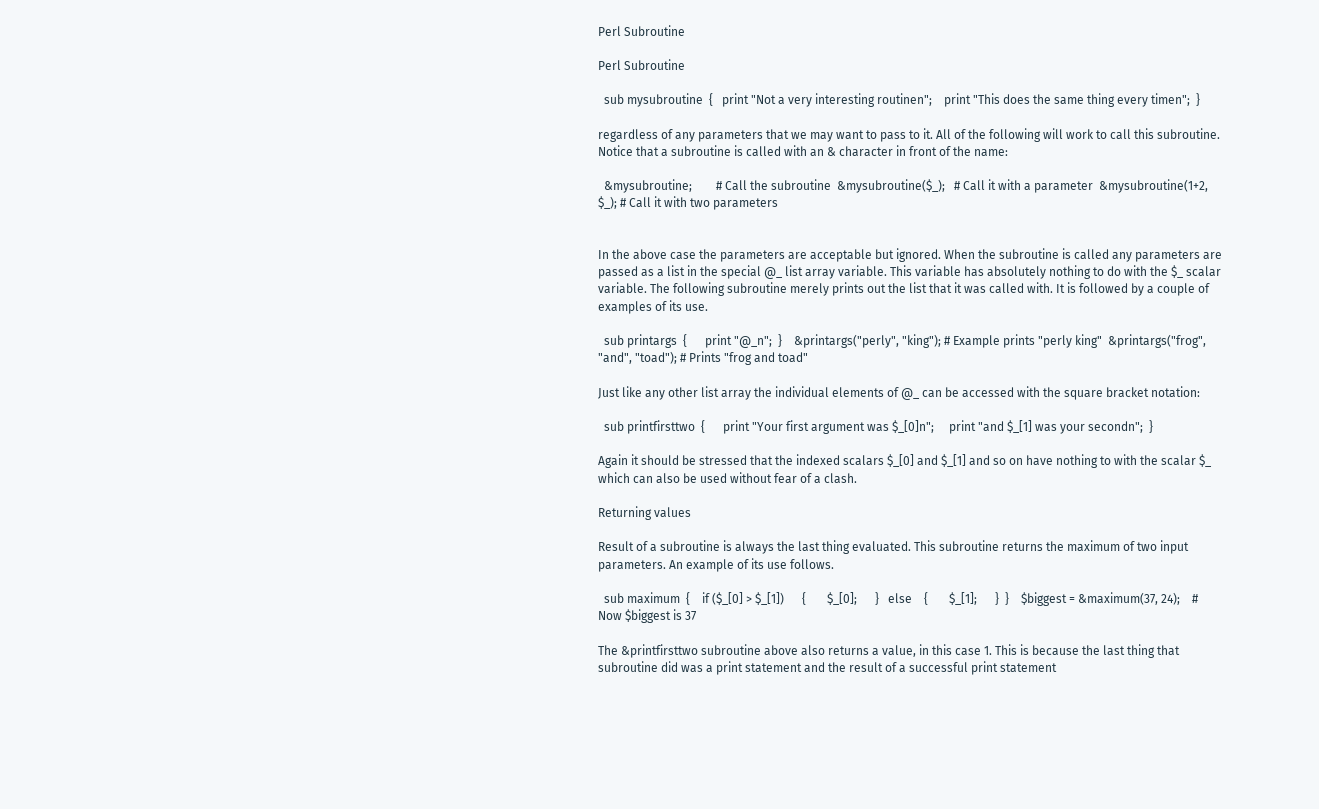Perl Subroutine

Perl Subroutine

  sub mysubroutine  {   print "Not a very interesting routinen";    print "This does the same thing every timen";  }

regardless of any parameters that we may want to pass to it. All of the following will work to call this subroutine. Notice that a subroutine is called with an & character in front of the name:

  &mysubroutine;        # Call the subroutine  &mysubroutine($_);   # Call it with a parameter  &mysubroutine(1+2, $_); # Call it with two parameters


In the above case the parameters are acceptable but ignored. When the subroutine is called any parameters are passed as a list in the special @_ list array variable. This variable has absolutely nothing to do with the $_ scalar variable. The following subroutine merely prints out the list that it was called with. It is followed by a couple of examples of its use.

  sub printargs  {      print "@_n";  }    &printargs("perly", "king"); # Example prints "perly king"  &printargs("frog", "and", "toad"); # Prints "frog and toad"

Just like any other list array the individual elements of @_ can be accessed with the square bracket notation:

  sub printfirsttwo  {      print "Your first argument was $_[0]n";     print "and $_[1] was your secondn";  }

Again it should be stressed that the indexed scalars $_[0] and $_[1] and so on have nothing to with the scalar $_ which can also be used without fear of a clash.

Returning values

Result of a subroutine is always the last thing evaluated. This subroutine returns the maximum of two input parameters. An example of its use follows.

  sub maximum  {    if ($_[0] > $_[1])      {       $_[0];      }   else    {       $_[1];      }  }    $biggest = &maximum(37, 24);    # Now $biggest is 37

The &printfirsttwo subroutine above also returns a value, in this case 1. This is because the last thing that subroutine did was a print statement and the result of a successful print statement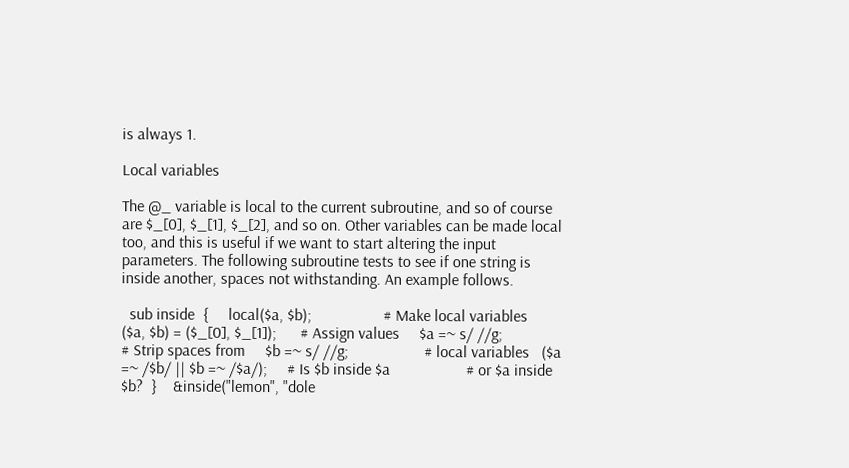is always 1.

Local variables

The @_ variable is local to the current subroutine, and so of course are $_[0], $_[1], $_[2], and so on. Other variables can be made local too, and this is useful if we want to start altering the input parameters. The following subroutine tests to see if one string is inside another, spaces not withstanding. An example follows.

  sub inside  {     local($a, $b);                  # Make local variables      ($a, $b) = ($_[0], $_[1]);      # Assign values     $a =~ s/ //g;                   # Strip spaces from     $b =~ s/ //g;                   # local variables   ($a =~ /$b/ || $b =~ /$a/);     # Is $b inside $a                   # or $a inside $b?  }    &inside("lemon", "dole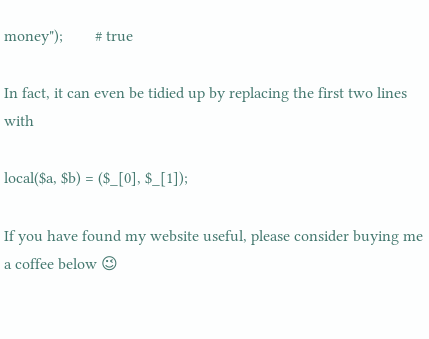money");        # true

In fact, it can even be tidied up by replacing the first two lines with

local($a, $b) = ($_[0], $_[1]);

If you have found my website useful, please consider buying me a coffee below 😉